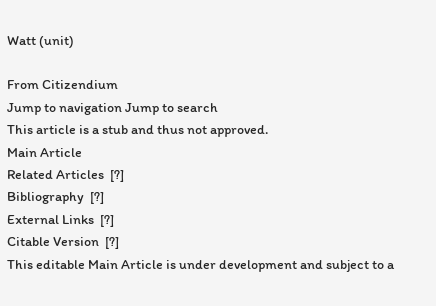Watt (unit)

From Citizendium
Jump to navigation Jump to search
This article is a stub and thus not approved.
Main Article
Related Articles  [?]
Bibliography  [?]
External Links  [?]
Citable Version  [?]
This editable Main Article is under development and subject to a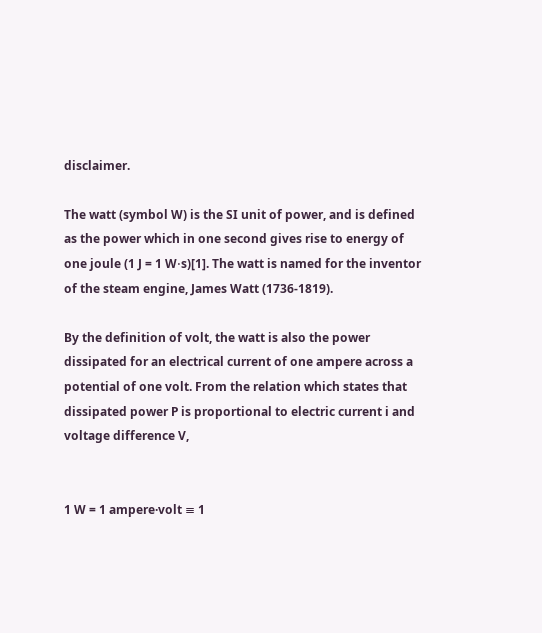disclaimer.

The watt (symbol W) is the SI unit of power, and is defined as the power which in one second gives rise to energy of one joule (1 J = 1 W⋅s)[1]. The watt is named for the inventor of the steam engine, James Watt (1736-1819).

By the definition of volt, the watt is also the power dissipated for an electrical current of one ampere across a potential of one volt. From the relation which states that dissipated power P is proportional to electric current i and voltage difference V,


1 W = 1 ampere·volt ≡ 1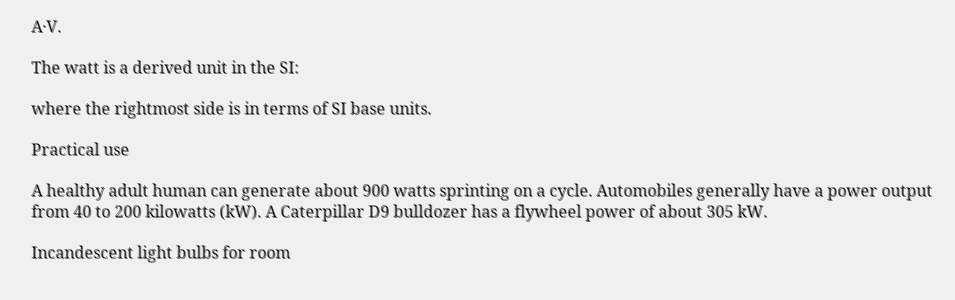A·V.

The watt is a derived unit in the SI:

where the rightmost side is in terms of SI base units.

Practical use

A healthy adult human can generate about 900 watts sprinting on a cycle. Automobiles generally have a power output from 40 to 200 kilowatts (kW). A Caterpillar D9 bulldozer has a flywheel power of about 305 kW.

Incandescent light bulbs for room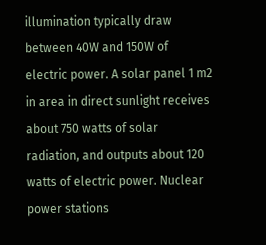illumination typically draw between 40W and 150W of electric power. A solar panel 1 m2 in area in direct sunlight receives about 750 watts of solar radiation, and outputs about 120 watts of electric power. Nuclear power stations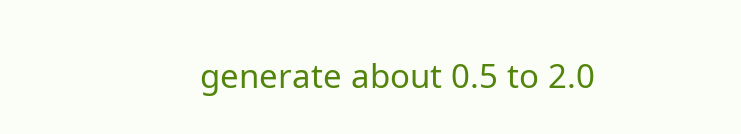generate about 0.5 to 2.0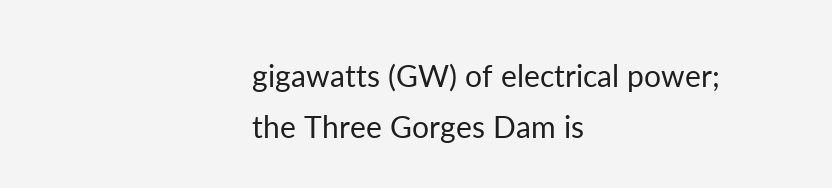gigawatts (GW) of electrical power; the Three Gorges Dam is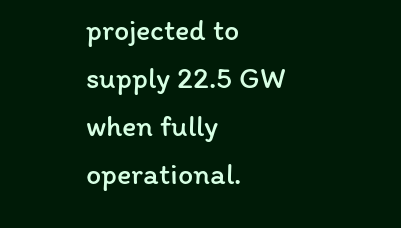projected to supply 22.5 GW when fully operational.